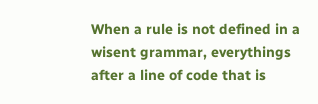When a rule is not defined in a wisent grammar, everythings after a line of code that is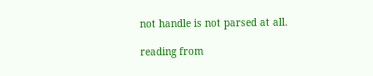not handle is not parsed at all.

reading from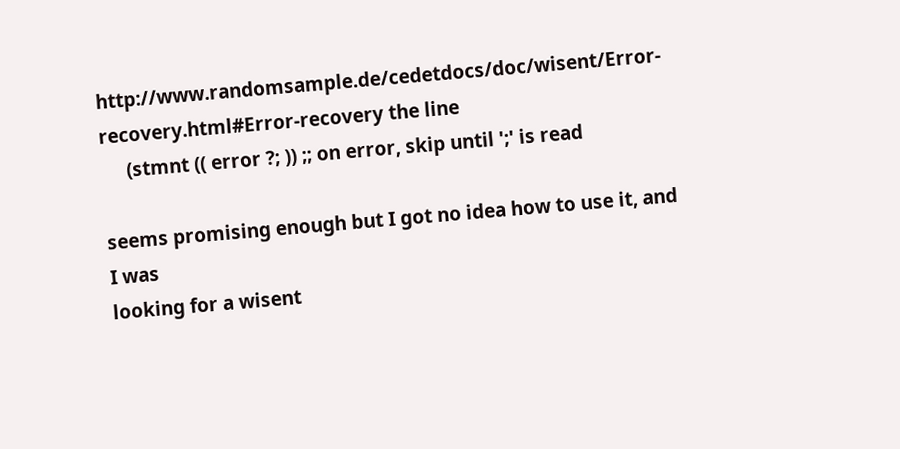http://www.randomsample.de/cedetdocs/doc/wisent/Error-recovery.html#Error-recovery the line
     (stmnt (( error ?; )) ;; on error, skip until ';' is read

seems promising enough but I got no idea how to use it, and I was
looking for a wisent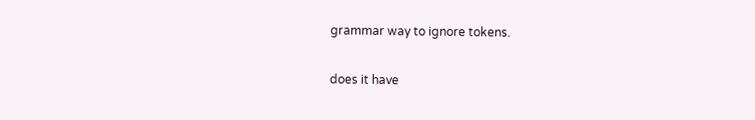grammar way to ignore tokens.

does it have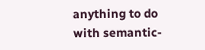anything to do with semantic-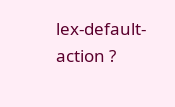lex-default-action ?